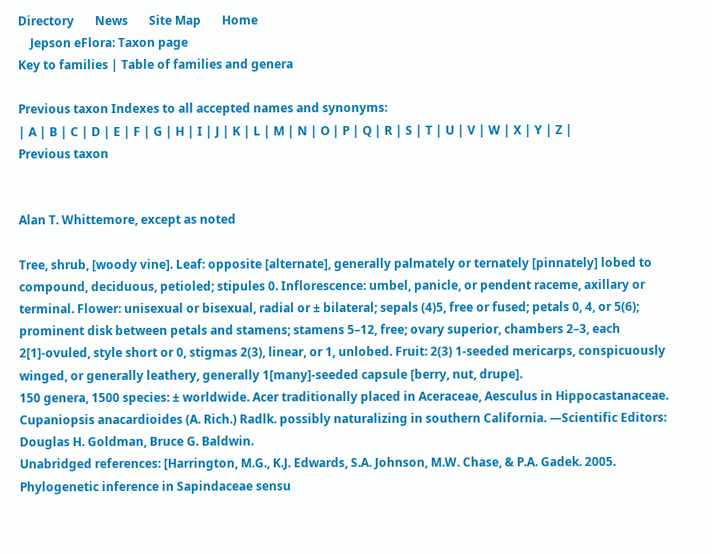Directory       News       Site Map       Home
    Jepson eFlora: Taxon page
Key to families | Table of families and genera

Previous taxon Indexes to all accepted names and synonyms:
| A | B | C | D | E | F | G | H | I | J | K | L | M | N | O | P | Q | R | S | T | U | V | W | X | Y | Z |
Previous taxon


Alan T. Whittemore, except as noted

Tree, shrub, [woody vine]. Leaf: opposite [alternate], generally palmately or ternately [pinnately] lobed to compound, deciduous, petioled; stipules 0. Inflorescence: umbel, panicle, or pendent raceme, axillary or terminal. Flower: unisexual or bisexual, radial or ± bilateral; sepals (4)5, free or fused; petals 0, 4, or 5(6); prominent disk between petals and stamens; stamens 5–12, free; ovary superior, chambers 2–3, each 2[1]-ovuled, style short or 0, stigmas 2(3), linear, or 1, unlobed. Fruit: 2(3) 1-seeded mericarps, conspicuously winged, or generally leathery, generally 1[many]-seeded capsule [berry, nut, drupe].
150 genera, 1500 species: ± worldwide. Acer traditionally placed in Aceraceae, Aesculus in Hippocastanaceae. Cupaniopsis anacardioides (A. Rich.) Radlk. possibly naturalizing in southern California. —Scientific Editors: Douglas H. Goldman, Bruce G. Baldwin.
Unabridged references: [Harrington, M.G., K.J. Edwards, S.A. Johnson, M.W. Chase, & P.A. Gadek. 2005. Phylogenetic inference in Sapindaceae sensu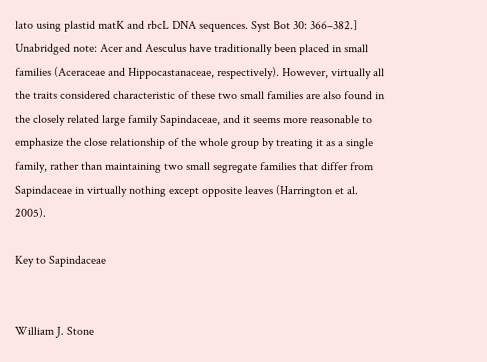lato using plastid matK and rbcL DNA sequences. Syst Bot 30: 366–382.]
Unabridged note: Acer and Aesculus have traditionally been placed in small families (Aceraceae and Hippocastanaceae, respectively). However, virtually all the traits considered characteristic of these two small families are also found in the closely related large family Sapindaceae, and it seems more reasonable to emphasize the close relationship of the whole group by treating it as a single family, rather than maintaining two small segregate families that differ from Sapindaceae in virtually nothing except opposite leaves (Harrington et al. 2005).

Key to Sapindaceae


William J. Stone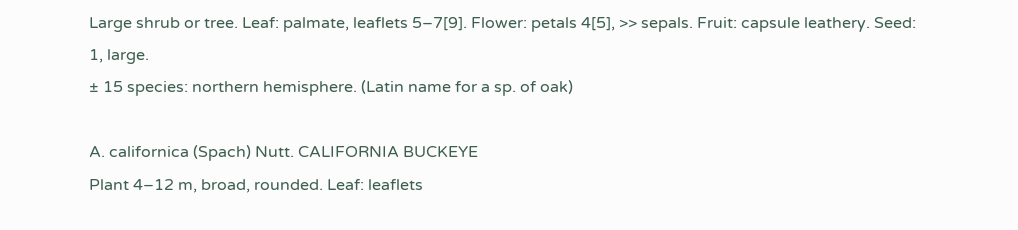Large shrub or tree. Leaf: palmate, leaflets 5–7[9]. Flower: petals 4[5], >> sepals. Fruit: capsule leathery. Seed: 1, large.
± 15 species: northern hemisphere. (Latin name for a sp. of oak)

A. californica (Spach) Nutt. CALIFORNIA BUCKEYE
Plant 4–12 m, broad, rounded. Leaf: leaflets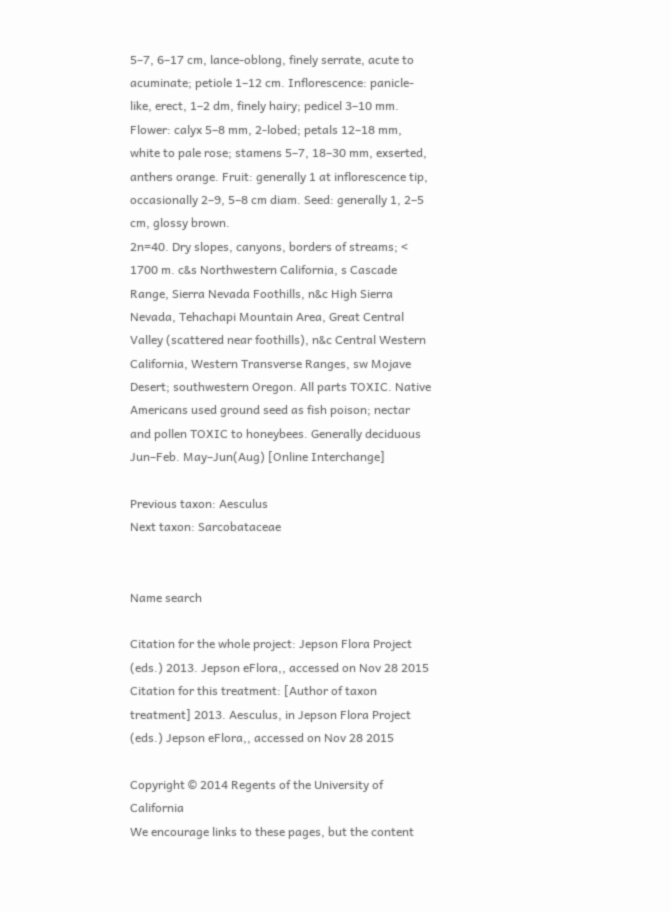5–7, 6–17 cm, lance-oblong, finely serrate, acute to acuminate; petiole 1–12 cm. Inflorescence: panicle-like, erect, 1–2 dm, finely hairy; pedicel 3–10 mm. Flower: calyx 5–8 mm, 2-lobed; petals 12–18 mm, white to pale rose; stamens 5–7, 18–30 mm, exserted, anthers orange. Fruit: generally 1 at inflorescence tip, occasionally 2–9, 5–8 cm diam. Seed: generally 1, 2–5 cm, glossy brown.
2n=40. Dry slopes, canyons, borders of streams; < 1700 m. c&s Northwestern California, s Cascade Range, Sierra Nevada Foothills, n&c High Sierra Nevada, Tehachapi Mountain Area, Great Central Valley (scattered near foothills), n&c Central Western California, Western Transverse Ranges, sw Mojave Desert; southwestern Oregon. All parts TOXIC. Native Americans used ground seed as fish poison; nectar and pollen TOXIC to honeybees. Generally deciduous Jun–Feb. May–Jun(Aug) [Online Interchange]

Previous taxon: Aesculus
Next taxon: Sarcobataceae


Name search

Citation for the whole project: Jepson Flora Project (eds.) 2013. Jepson eFlora,, accessed on Nov 28 2015
Citation for this treatment: [Author of taxon treatment] 2013. Aesculus, in Jepson Flora Project (eds.) Jepson eFlora,, accessed on Nov 28 2015

Copyright © 2014 Regents of the University of California
We encourage links to these pages, but the content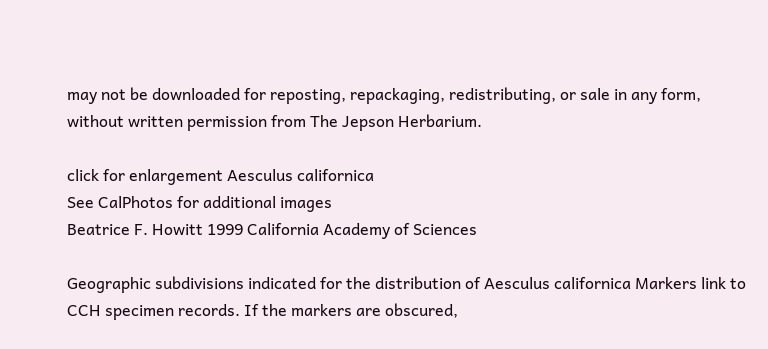may not be downloaded for reposting, repackaging, redistributing, or sale in any form, without written permission from The Jepson Herbarium.

click for enlargement Aesculus californica
See CalPhotos for additional images
Beatrice F. Howitt 1999 California Academy of Sciences

Geographic subdivisions indicated for the distribution of Aesculus californica Markers link to CCH specimen records. If the markers are obscured,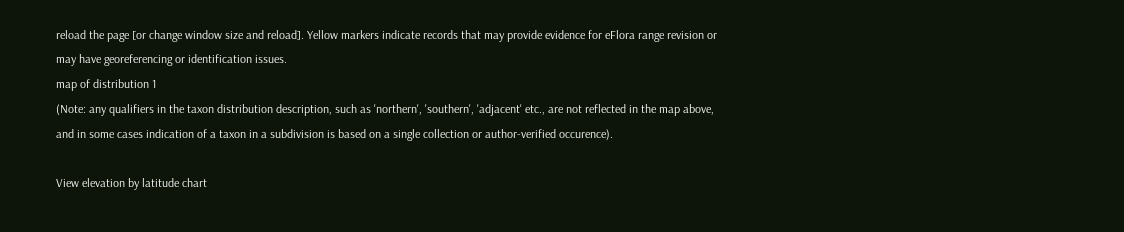reload the page [or change window size and reload]. Yellow markers indicate records that may provide evidence for eFlora range revision or may have georeferencing or identification issues.
map of distribution 1
(Note: any qualifiers in the taxon distribution description, such as 'northern', 'southern', 'adjacent' etc., are not reflected in the map above, and in some cases indication of a taxon in a subdivision is based on a single collection or author-verified occurence).

View elevation by latitude chart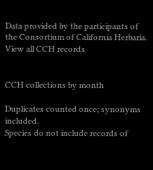Data provided by the participants of the Consortium of California Herbaria.
View all CCH records


CCH collections by month

Duplicates counted once; synonyms included.
Species do not include records of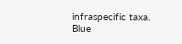infraspecific taxa.
Blue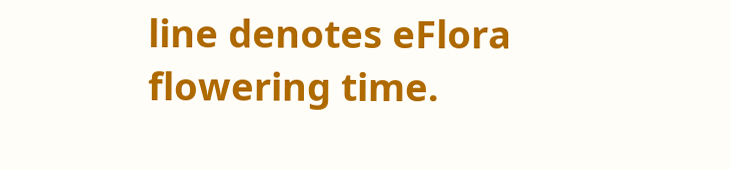line denotes eFlora flowering time.